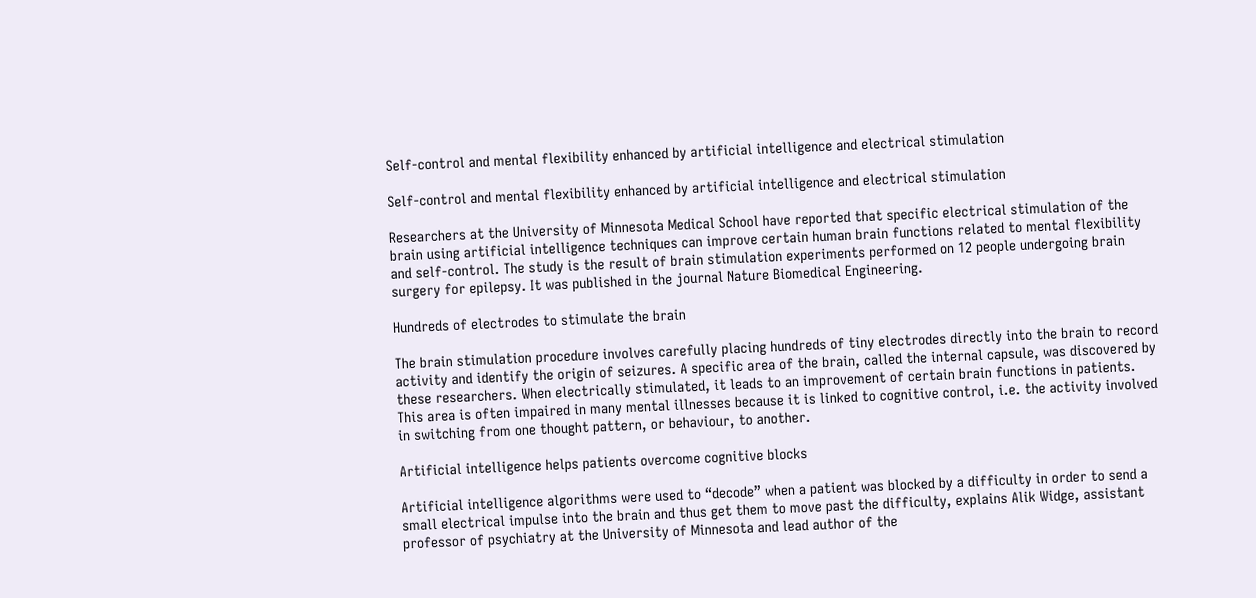Self-control and mental flexibility enhanced by artificial intelligence and electrical stimulation

Self-control and mental flexibility enhanced by artificial intelligence and electrical stimulation

Researchers at the University of Minnesota Medical School have reported that specific electrical stimulation of the brain using artificial intelligence techniques can improve certain human brain functions related to mental flexibility and self-control. The study is the result of brain stimulation experiments performed on 12 people undergoing brain surgery for epilepsy. It was published in the journal Nature Biomedical Engineering.

Hundreds of electrodes to stimulate the brain

The brain stimulation procedure involves carefully placing hundreds of tiny electrodes directly into the brain to record activity and identify the origin of seizures. A specific area of the brain, called the internal capsule, was discovered by these researchers. When electrically stimulated, it leads to an improvement of certain brain functions in patients. This area is often impaired in many mental illnesses because it is linked to cognitive control, i.e. the activity involved in switching from one thought pattern, or behaviour, to another.

Artificial intelligence helps patients overcome cognitive blocks

Artificial intelligence algorithms were used to “decode” when a patient was blocked by a difficulty in order to send a small electrical impulse into the brain and thus get them to move past the difficulty, explains Alik Widge, assistant professor of psychiatry at the University of Minnesota and lead author of the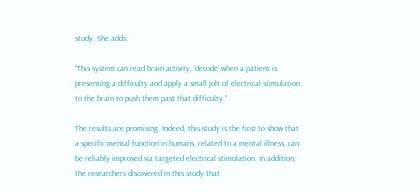study. She adds:

“This system can read brain activity, ‘decode’ when a patient is presenting a difficulty and apply a small jolt of electrical stimulation to the brain to push them past that difficulty.”

The results are promising. Indeed, this study is the first to show that a specific mental function in humans, related to a mental illness, can be reliably improved via targeted electrical stimulation. In addition, the researchers discovered in this study that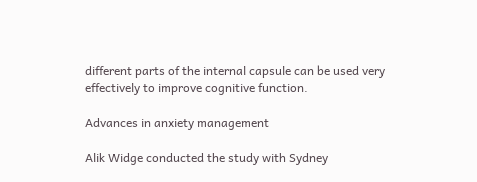different parts of the internal capsule can be used very effectively to improve cognitive function.

Advances in anxiety management

Alik Widge conducted the study with Sydney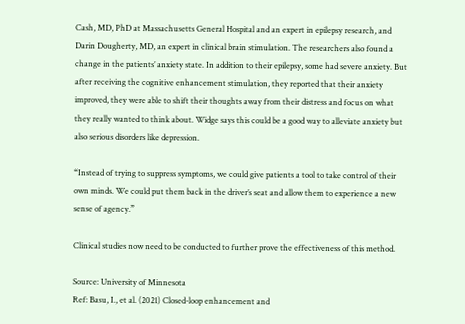Cash, MD, PhD at Massachusetts General Hospital and an expert in epilepsy research, and Darin Dougherty, MD, an expert in clinical brain stimulation. The researchers also found a change in the patients’ anxiety state. In addition to their epilepsy, some had severe anxiety. But after receiving the cognitive enhancement stimulation, they reported that their anxiety improved, they were able to shift their thoughts away from their distress and focus on what they really wanted to think about. Widge says this could be a good way to alleviate anxiety but also serious disorders like depression.

“Instead of trying to suppress symptoms, we could give patients a tool to take control of their own minds. We could put them back in the driver’s seat and allow them to experience a new sense of agency.”

Clinical studies now need to be conducted to further prove the effectiveness of this method.

Source: University of Minnesota
Ref: Basu, I., et al. (2021) Closed-loop enhancement and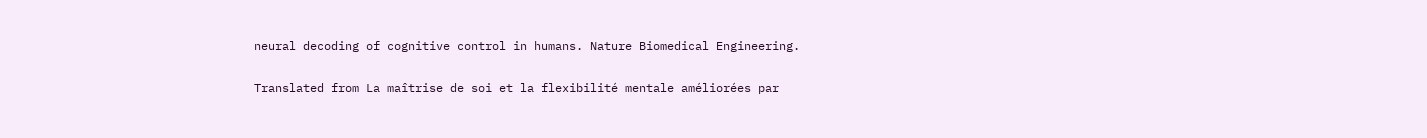neural decoding of cognitive control in humans. Nature Biomedical Engineering.

Translated from La maîtrise de soi et la flexibilité mentale améliorées par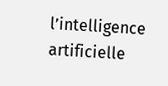l’intelligence artificielle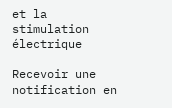et la stimulation électrique

Recevoir une notification en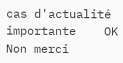cas d'actualité importante    OK Non merci